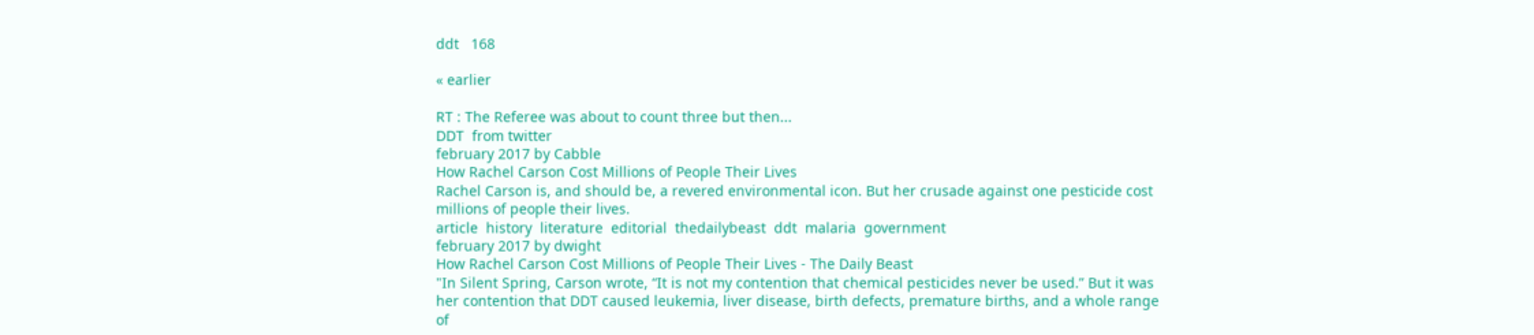ddt   168

« earlier

RT : The Referee was about to count three but then...
DDT  from twitter
february 2017 by Cabble
How Rachel Carson Cost Millions of People Their Lives
Rachel Carson is, and should be, a revered environmental icon. But her crusade against one pesticide cost millions of people their lives.
article  history  literature  editorial  thedailybeast  ddt  malaria  government
february 2017 by dwight
How Rachel Carson Cost Millions of People Their Lives - The Daily Beast
"In Silent Spring, Carson wrote, “It is not my contention that chemical pesticides never be used.” But it was her contention that DDT caused leukemia, liver disease, birth defects, premature births, and a whole range of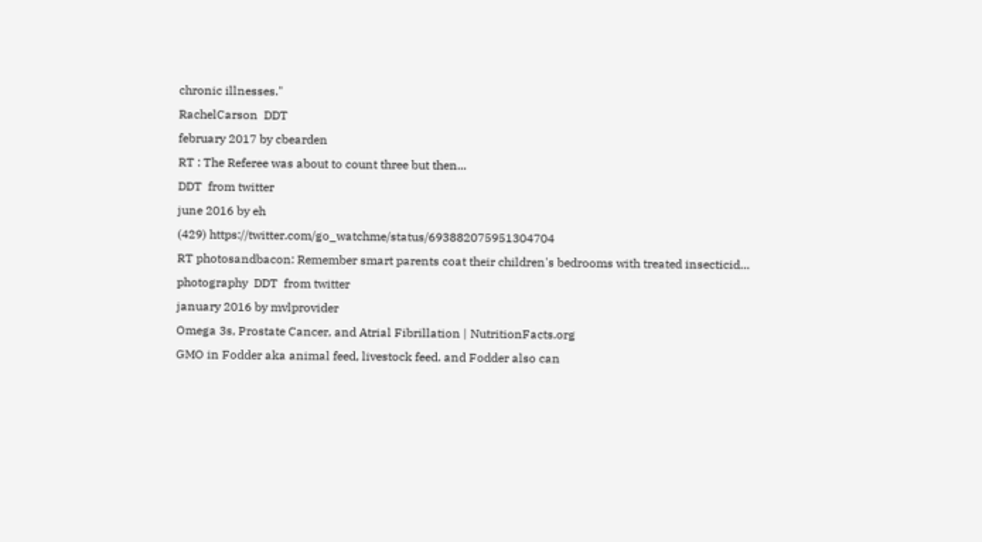chronic illnesses."
RachelCarson  DDT
february 2017 by cbearden
RT : The Referee was about to count three but then...
DDT  from twitter
june 2016 by eh
(429) https://twitter.com/go_watchme/status/693882075951304704
RT photosandbacon: Remember smart parents coat their children's bedrooms with treated insecticid…
photography  DDT  from twitter
january 2016 by mvlprovider
Omega 3s, Prostate Cancer, and Atrial Fibrillation | NutritionFacts.org
GMO in Fodder aka animal feed, livestock feed. and Fodder also can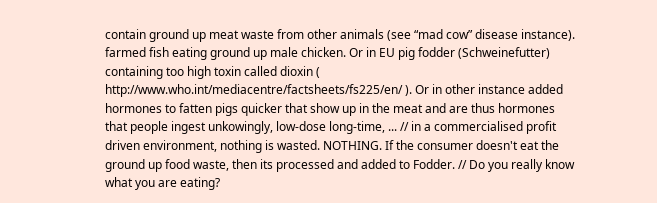contain ground up meat waste from other animals (see “mad cow” disease instance). farmed fish eating ground up male chicken. Or in EU pig fodder (Schweinefutter) containing too high toxin called dioxin ( http://www.who.int/mediacentre/factsheets/fs225/en/ ). Or in other instance added hormones to fatten pigs quicker that show up in the meat and are thus hormones that people ingest unkowingly, low-dose long-time, ... // in a commercialised profit driven environment, nothing is wasted. NOTHING. If the consumer doesn't eat the ground up food waste, then its processed and added to Fodder. // Do you really know what you are eating?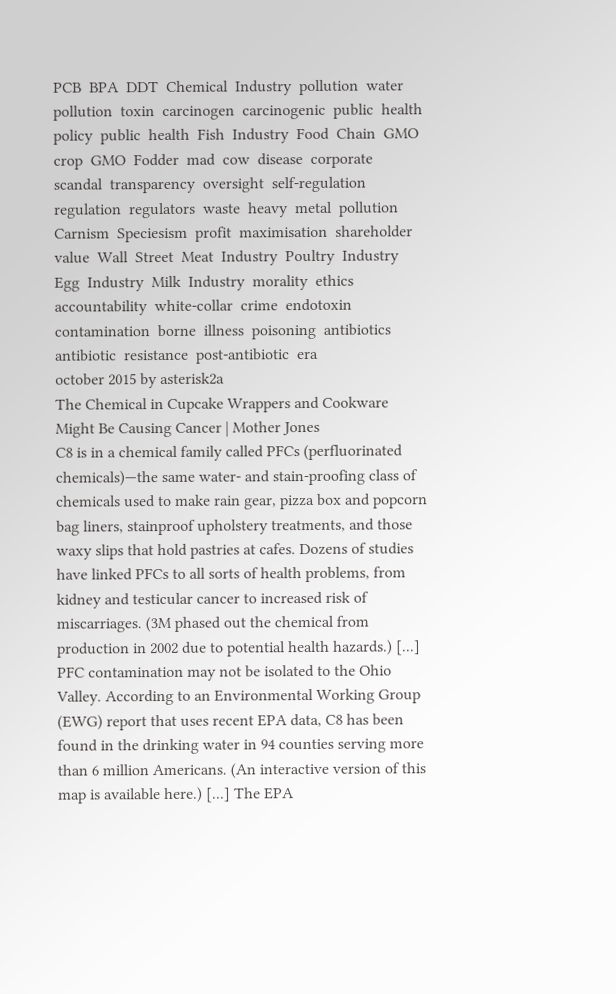PCB  BPA  DDT  Chemical  Industry  pollution  water  pollution  toxin  carcinogen  carcinogenic  public  health  policy  public  health  Fish  Industry  Food  Chain  GMO  crop  GMO  Fodder  mad  cow  disease  corporate  scandal  transparency  oversight  self-regulation  regulation  regulators  waste  heavy  metal  pollution  Carnism  Speciesism  profit  maximisation  shareholder  value  Wall  Street  Meat  Industry  Poultry  Industry  Egg  Industry  Milk  Industry  morality  ethics  accountability  white-collar  crime  endotoxin  contamination  borne  illness  poisoning  antibiotics  antibiotic  resistance  post-antibiotic  era
october 2015 by asterisk2a
The Chemical in Cupcake Wrappers and Cookware Might Be Causing Cancer | Mother Jones
C8 is in a chemical family called PFCs (perfluorinated chemicals)—the same water- and stain-proofing class of chemicals used to make rain gear, pizza box and popcorn bag liners, stainproof upholstery treatments, and those waxy slips that hold pastries at cafes. Dozens of studies have linked PFCs to all sorts of health problems, from kidney and testicular cancer to increased risk of miscarriages. (3M phased out the chemical from production in 2002 due to potential health hazards.) [...] PFC contamination may not be isolated to the Ohio Valley. According to an Environmental Working Group (EWG) report that uses recent EPA data, C8 has been found in the drinking water in 94 counties serving more than 6 million Americans. (An interactive version of this map is available here.) [...] The EPA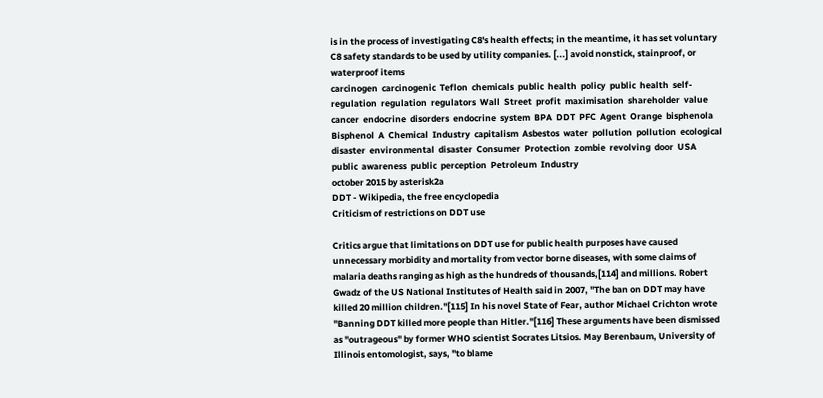is in the process of investigating C8's health effects; in the meantime, it has set voluntary C8 safety standards to be used by utility companies. [...] avoid nonstick, stainproof, or waterproof items
carcinogen  carcinogenic  Teflon  chemicals  public  health  policy  public  health  self-regulation  regulation  regulators  Wall  Street  profit  maximisation  shareholder  value  cancer  endocrine  disorders  endocrine  system  BPA  DDT  PFC  Agent  Orange  bisphenola  Bisphenol  A  Chemical  Industry  capitalism  Asbestos  water  pollution  pollution  ecological  disaster  environmental  disaster  Consumer  Protection  zombie  revolving  door  USA  public  awareness  public  perception  Petroleum  Industry
october 2015 by asterisk2a
DDT - Wikipedia, the free encyclopedia
Criticism of restrictions on DDT use

Critics argue that limitations on DDT use for public health purposes have caused unnecessary morbidity and mortality from vector borne diseases, with some claims of malaria deaths ranging as high as the hundreds of thousands,[114] and millions. Robert Gwadz of the US National Institutes of Health said in 2007, "The ban on DDT may have killed 20 million children."[115] In his novel State of Fear, author Michael Crichton wrote "Banning DDT killed more people than Hitler."[116] These arguments have been dismissed as "outrageous" by former WHO scientist Socrates Litsios. May Berenbaum, University of Illinois entomologist, says, "to blame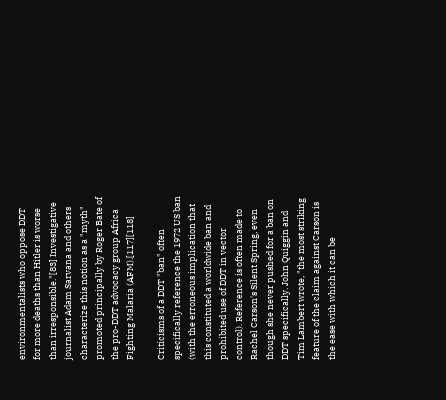environmentalists who oppose DDT for more deaths than Hitler is worse than irresponsible."[83] Investigative journalist Adam Sarvana and others characterize this notion as a "myth" promoted principally by Roger Bate of the pro-DDT advocacy group Africa Fighting Malaria (AFM).[117][118]

Criticisms of a DDT "ban" often specifically reference the 1972 US ban (with the erroneous implication that this constituted a worldwide ban and prohibited use of DDT in vector control). Reference is often made to Rachel Carson's Silent Spring, even though she never pushed for a ban on DDT specifically. John Quiggin and Tim Lambert wrote, "the most striking feature of the claim against Carson is the ease with which it can be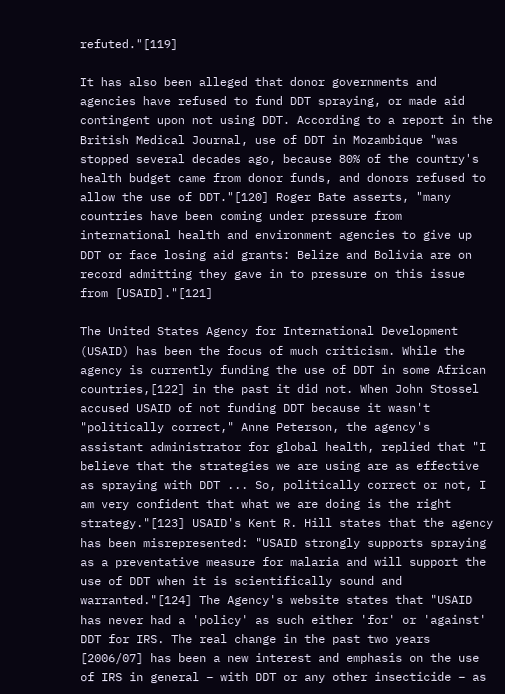refuted."[119]

It has also been alleged that donor governments and agencies have refused to fund DDT spraying, or made aid contingent upon not using DDT. According to a report in the British Medical Journal, use of DDT in Mozambique "was stopped several decades ago, because 80% of the country's health budget came from donor funds, and donors refused to allow the use of DDT."[120] Roger Bate asserts, "many countries have been coming under pressure from international health and environment agencies to give up DDT or face losing aid grants: Belize and Bolivia are on record admitting they gave in to pressure on this issue from [USAID]."[121]

The United States Agency for International Development (USAID) has been the focus of much criticism. While the agency is currently funding the use of DDT in some African countries,[122] in the past it did not. When John Stossel accused USAID of not funding DDT because it wasn't "politically correct," Anne Peterson, the agency's assistant administrator for global health, replied that "I believe that the strategies we are using are as effective as spraying with DDT ... So, politically correct or not, I am very confident that what we are doing is the right strategy."[123] USAID's Kent R. Hill states that the agency has been misrepresented: "USAID strongly supports spraying as a preventative measure for malaria and will support the use of DDT when it is scientifically sound and warranted."[124] The Agency's website states that "USAID has never had a 'policy' as such either 'for' or 'against' DDT for IRS. The real change in the past two years [2006/07] has been a new interest and emphasis on the use of IRS in general – with DDT or any other insecticide – as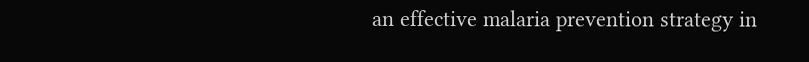an effective malaria prevention strategy in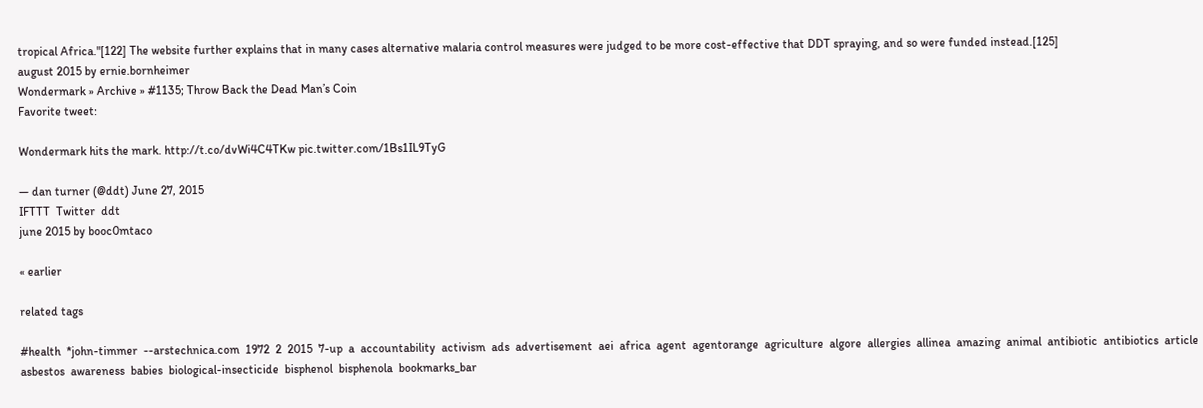tropical Africa."[122] The website further explains that in many cases alternative malaria control measures were judged to be more cost-effective that DDT spraying, and so were funded instead.[125]
august 2015 by ernie.bornheimer
Wondermark » Archive » #1135; Throw Back the Dead Man’s Coin
Favorite tweet:

Wondermark hits the mark. http://t.co/dvWi4C4TKw pic.twitter.com/1Bs1IL9TyG

— dan turner (@ddt) June 27, 2015
IFTTT  Twitter  ddt
june 2015 by booc0mtaco

« earlier

related tags

#health  *john-timmer  --arstechnica.com  1972  2  2015  7-up  a  accountability  activism  ads  advertisement  aei  africa  agent  agentorange  agriculture  algore  allergies  allinea  amazing  animal  antibiotic  antibiotics  article  asbestos  awareness  babies  biological-insecticide  bisphenol  bisphenola  bookmarks_bar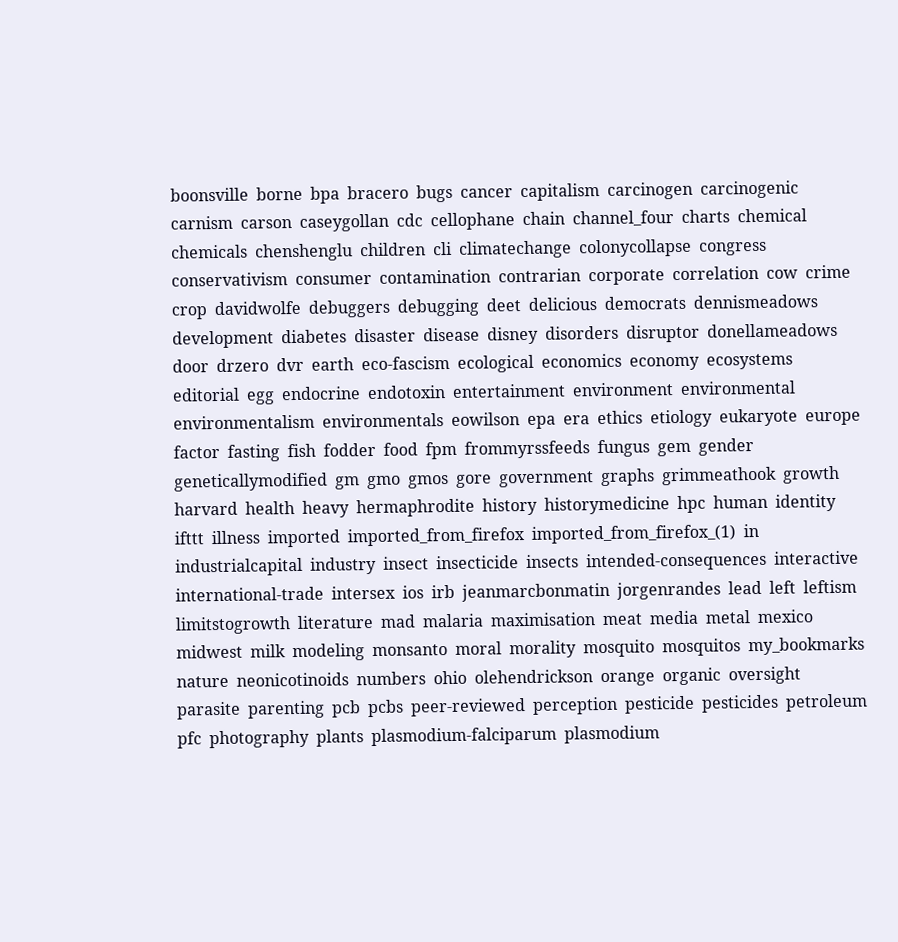boonsville  borne  bpa  bracero  bugs  cancer  capitalism  carcinogen  carcinogenic  carnism  carson  caseygollan  cdc  cellophane  chain  channel_four  charts  chemical  chemicals  chenshenglu  children  cli  climatechange  colonycollapse  congress  conservativism  consumer  contamination  contrarian  corporate  correlation  cow  crime  crop  davidwolfe  debuggers  debugging  deet  delicious  democrats  dennismeadows  development  diabetes  disaster  disease  disney  disorders  disruptor  donellameadows  door  drzero  dvr  earth  eco-fascism  ecological  economics  economy  ecosystems  editorial  egg  endocrine  endotoxin  entertainment  environment  environmental  environmentalism  environmentals  eowilson  epa  era  ethics  etiology  eukaryote  europe  factor  fasting  fish  fodder  food  fpm  frommyrssfeeds  fungus  gem  gender  geneticallymodified  gm  gmo  gmos  gore  government  graphs  grimmeathook  growth  harvard  health  heavy  hermaphrodite  history  historymedicine  hpc  human  identity  ifttt  illness  imported  imported_from_firefox  imported_from_firefox_(1)  in  industrialcapital  industry  insect  insecticide  insects  intended-consequences  interactive  international-trade  intersex  ios  irb  jeanmarcbonmatin  jorgenrandes  lead  left  leftism  limitstogrowth  literature  mad  malaria  maximisation  meat  media  metal  mexico  midwest  milk  modeling  monsanto  moral  morality  mosquito  mosquitos  my_bookmarks  nature  neonicotinoids  numbers  ohio  olehendrickson  orange  organic  oversight  parasite  parenting  pcb  pcbs  peer-reviewed  perception  pesticide  pesticides  petroleum  pfc  photography  plants  plasmodium-falciparum  plasmodium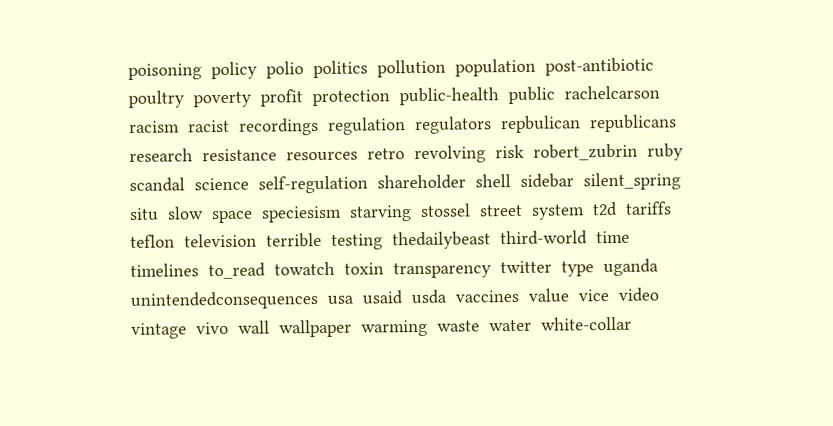poisoning  policy  polio  politics  pollution  population  post-antibiotic  poultry  poverty  profit  protection  public-health  public  rachelcarson  racism  racist  recordings  regulation  regulators  repbulican  republicans  research  resistance  resources  retro  revolving  risk  robert_zubrin  ruby  scandal  science  self-regulation  shareholder  shell  sidebar  silent_spring  situ  slow  space  speciesism  starving  stossel  street  system  t2d  tariffs  teflon  television  terrible  testing  thedailybeast  third-world  time  timelines  to_read  towatch  toxin  transparency  twitter  type  uganda  unintendedconsequences  usa  usaid  usda  vaccines  value  vice  video  vintage  vivo  wall  wallpaper  warming  waste  water  white-collar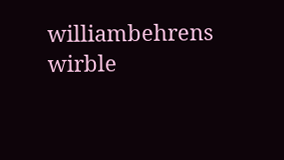williambehrens  wirble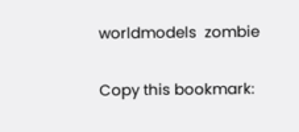worldmodels  zombie

Copy this bookmark: